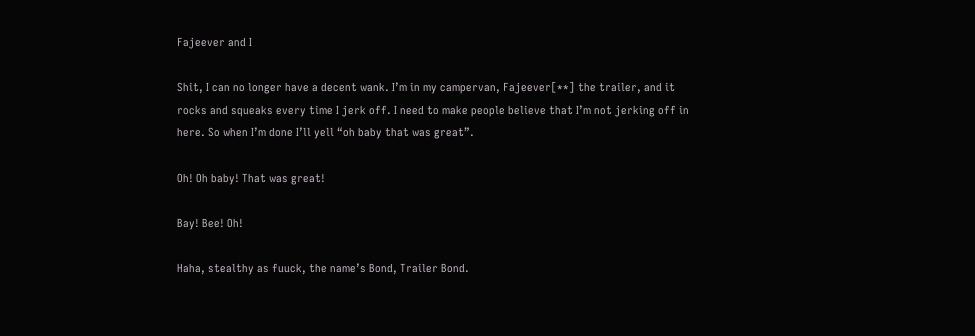Fajeever and I

Shit, I can no longer have a decent wank. I’m in my campervan, Fajeever[**] the trailer, and it rocks and squeaks every time I jerk off. I need to make people believe that I’m not jerking off in here. So when I’m done I’ll yell “oh baby that was great”.

Oh! Oh baby! That was great!

Bay! Bee! Oh!

Haha, stealthy as fuuck, the name’s Bond, Trailer Bond.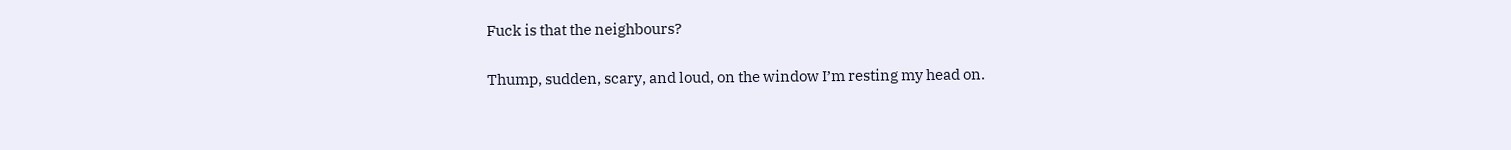Fuck is that the neighbours?

Thump, sudden, scary, and loud, on the window I’m resting my head on.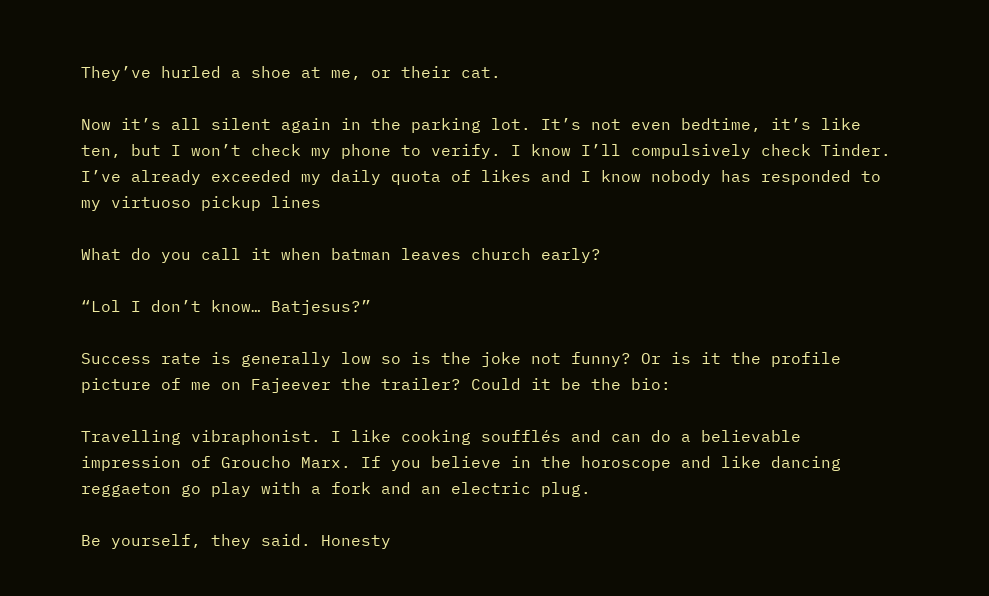They’ve hurled a shoe at me, or their cat.

Now it’s all silent again in the parking lot. It’s not even bedtime, it’s like ten, but I won’t check my phone to verify. I know I’ll compulsively check Tinder. I’ve already exceeded my daily quota of likes and I know nobody has responded to my virtuoso pickup lines

What do you call it when batman leaves church early?

“Lol I don’t know… Batjesus?”

Success rate is generally low so is the joke not funny? Or is it the profile picture of me on Fajeever the trailer? Could it be the bio:

Travelling vibraphonist. I like cooking soufflés and can do a believable impression of Groucho Marx. If you believe in the horoscope and like dancing reggaeton go play with a fork and an electric plug.

Be yourself, they said. Honesty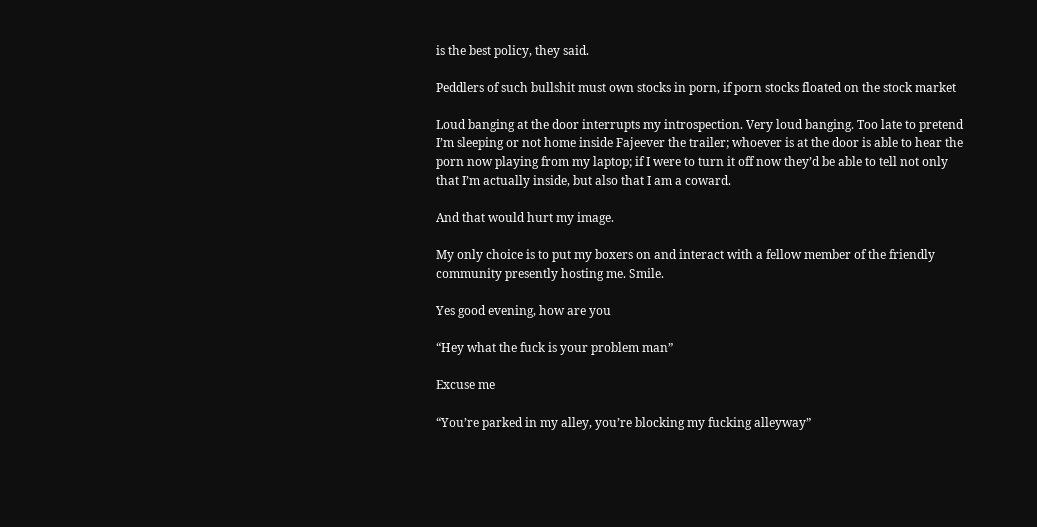is the best policy, they said.

Peddlers of such bullshit must own stocks in porn, if porn stocks floated on the stock market

Loud banging at the door interrupts my introspection. Very loud banging. Too late to pretend I’m sleeping or not home inside Fajeever the trailer; whoever is at the door is able to hear the porn now playing from my laptop; if I were to turn it off now they’d be able to tell not only that I’m actually inside, but also that I am a coward.

And that would hurt my image.

My only choice is to put my boxers on and interact with a fellow member of the friendly community presently hosting me. Smile.

Yes good evening, how are you

“Hey what the fuck is your problem man”

Excuse me

“You’re parked in my alley, you’re blocking my fucking alleyway”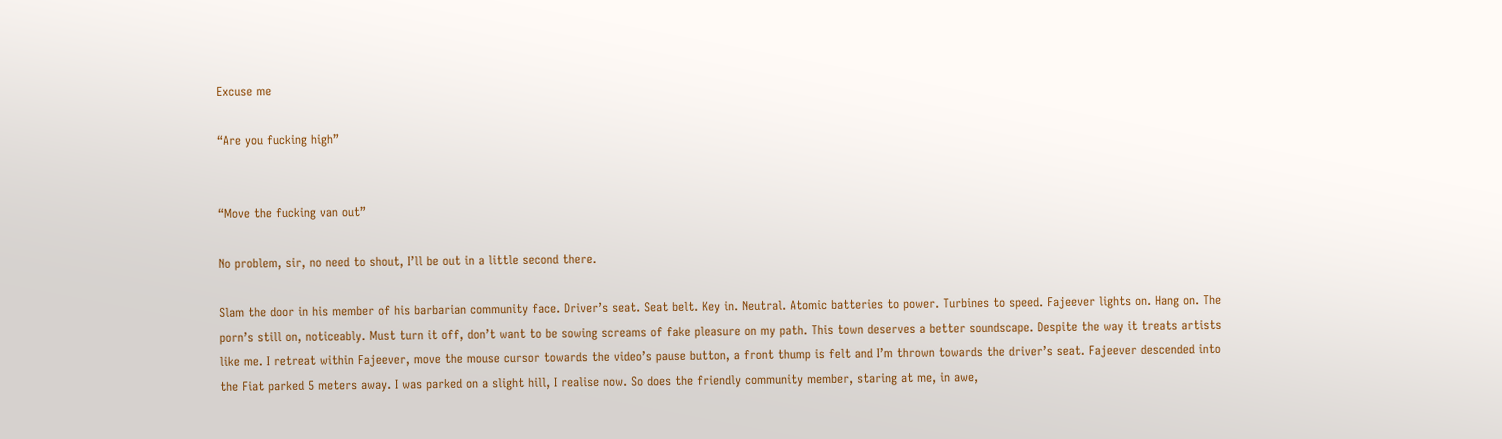Excuse me

“Are you fucking high”


“Move the fucking van out”

No problem, sir, no need to shout, I’ll be out in a little second there.

Slam the door in his member of his barbarian community face. Driver’s seat. Seat belt. Key in. Neutral. Atomic batteries to power. Turbines to speed. Fajeever lights on. Hang on. The porn’s still on, noticeably. Must turn it off, don’t want to be sowing screams of fake pleasure on my path. This town deserves a better soundscape. Despite the way it treats artists like me. I retreat within Fajeever, move the mouse cursor towards the video’s pause button, a front thump is felt and I’m thrown towards the driver’s seat. Fajeever descended into the Fiat parked 5 meters away. I was parked on a slight hill, I realise now. So does the friendly community member, staring at me, in awe,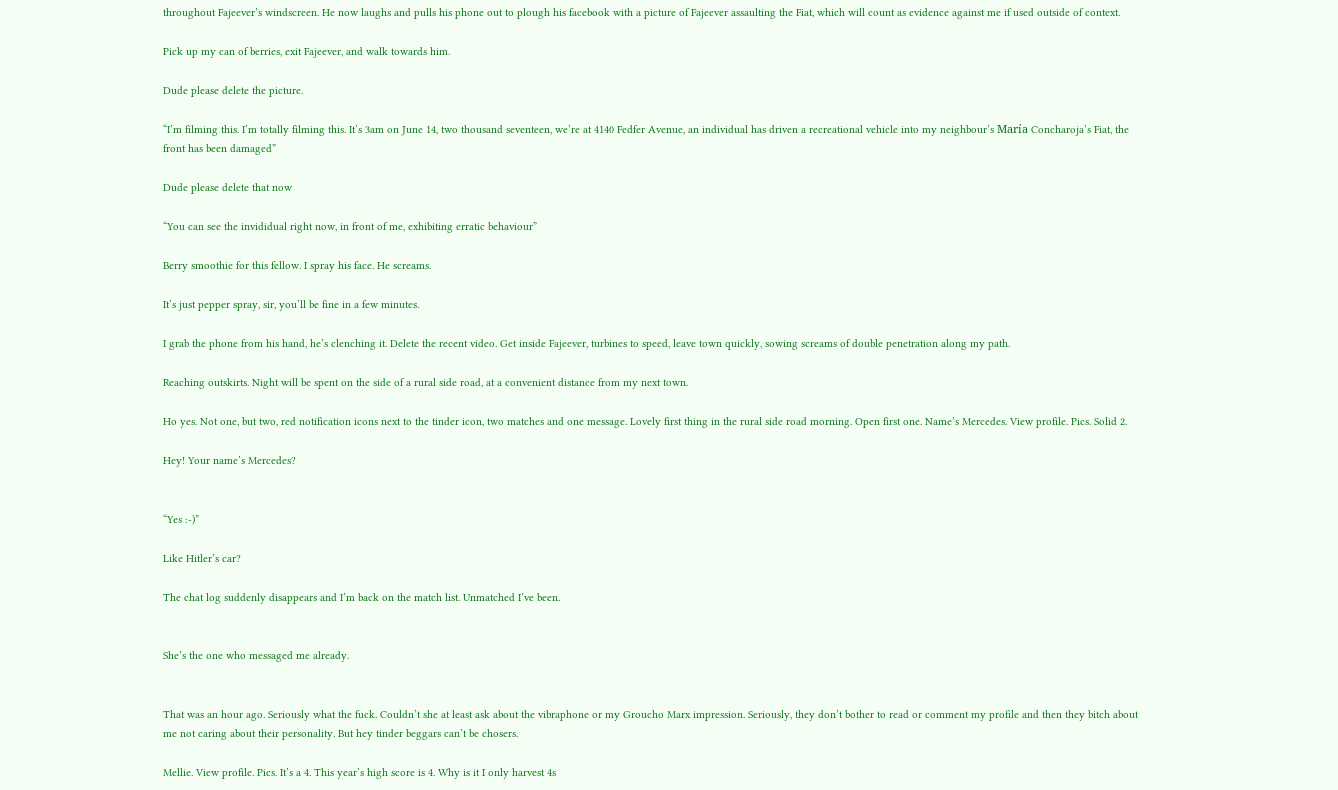throughout Fajeever’s windscreen. He now laughs and pulls his phone out to plough his facebook with a picture of Fajeever assaulting the Fiat, which will count as evidence against me if used outside of context.

Pick up my can of berries, exit Fajeever, and walk towards him.

Dude please delete the picture.

“I’m filming this. I’m totally filming this. It’s 3am on June 14, two thousand seventeen, we’re at 4140 Fedfer Avenue, an individual has driven a recreational vehicle into my neighbour’s María Concharoja’s Fiat, the front has been damaged”

Dude please delete that now

“You can see the invididual right now, in front of me, exhibiting erratic behaviour”

Berry smoothie for this fellow. I spray his face. He screams.

It’s just pepper spray, sir, you’ll be fine in a few minutes.

I grab the phone from his hand, he’s clenching it. Delete the recent video. Get inside Fajeever, turbines to speed, leave town quickly, sowing screams of double penetration along my path.

Reaching outskirts. Night will be spent on the side of a rural side road, at a convenient distance from my next town.

Ho yes. Not one, but two, red notification icons next to the tinder icon, two matches and one message. Lovely first thing in the rural side road morning. Open first one. Name’s Mercedes. View profile. Pics. Solid 2.

Hey! Your name’s Mercedes?


“Yes :-)”

Like Hitler’s car?

The chat log suddenly disappears and I’m back on the match list. Unmatched I’ve been.


She’s the one who messaged me already.


That was an hour ago. Seriously what the fuck. Couldn’t she at least ask about the vibraphone or my Groucho Marx impression. Seriously, they don’t bother to read or comment my profile and then they bitch about me not caring about their personality. But hey tinder beggars can’t be chosers.

Mellie. View profile. Pics. It’s a 4. This year’s high score is 4. Why is it I only harvest 4s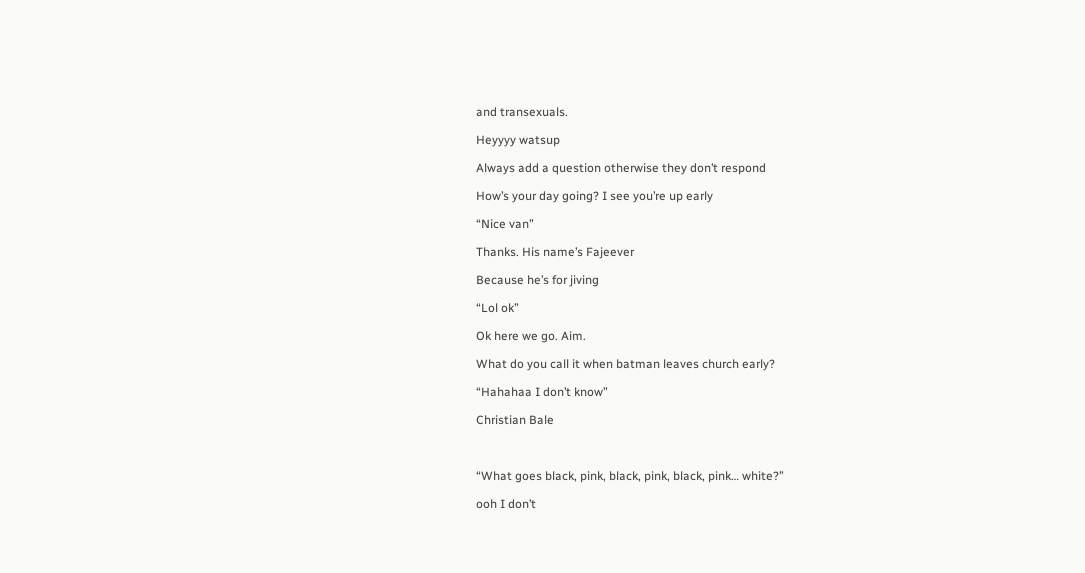and transexuals.

Heyyyy watsup

Always add a question otherwise they don’t respond

How’s your day going? I see you’re up early

“Nice van”

Thanks. His name’s Fajeever

Because he’s for jiving

“Lol ok”

Ok here we go. Aim.

What do you call it when batman leaves church early?

“Hahahaa I don’t know”

Christian Bale



“What goes black, pink, black, pink, black, pink… white?”

ooh I don’t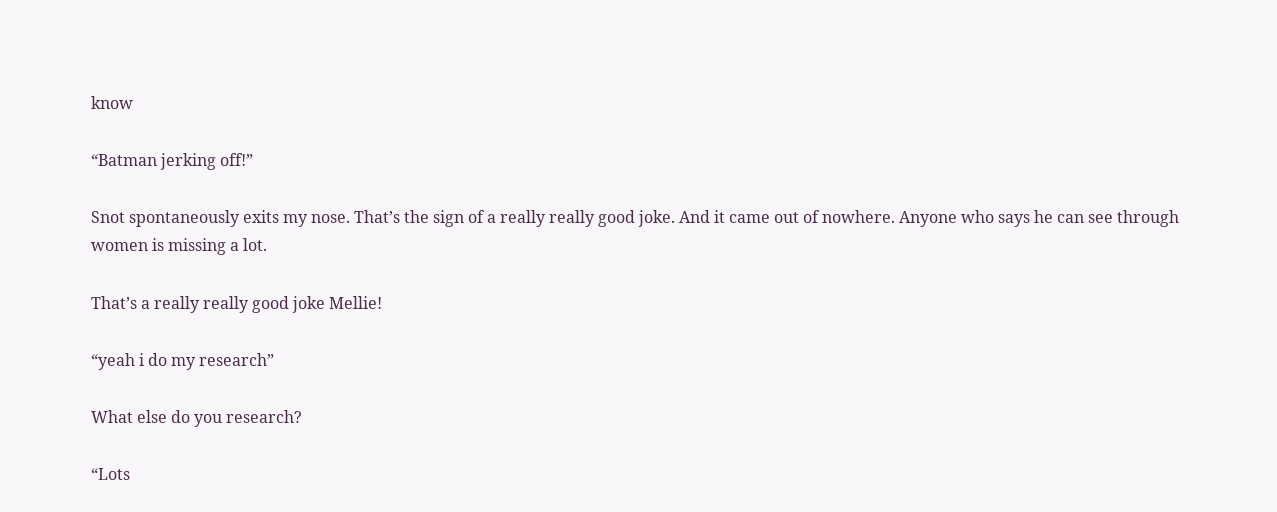know

“Batman jerking off!”

Snot spontaneously exits my nose. That’s the sign of a really really good joke. And it came out of nowhere. Anyone who says he can see through women is missing a lot.

That’s a really really good joke Mellie!

“yeah i do my research”

What else do you research?

“Lots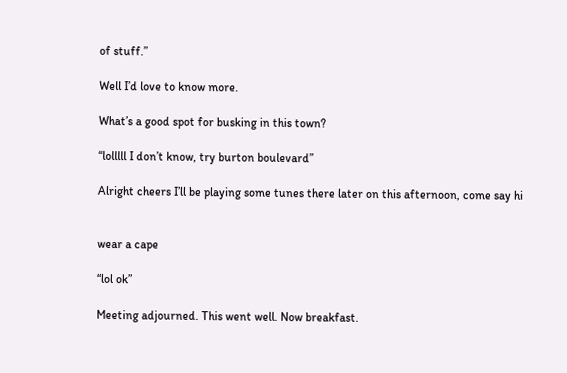of stuff.”

Well I’d love to know more.

What’s a good spot for busking in this town?

“lolllll I don’t know, try burton boulevard”

Alright cheers I’ll be playing some tunes there later on this afternoon, come say hi


wear a cape

“lol ok”

Meeting adjourned. This went well. Now breakfast.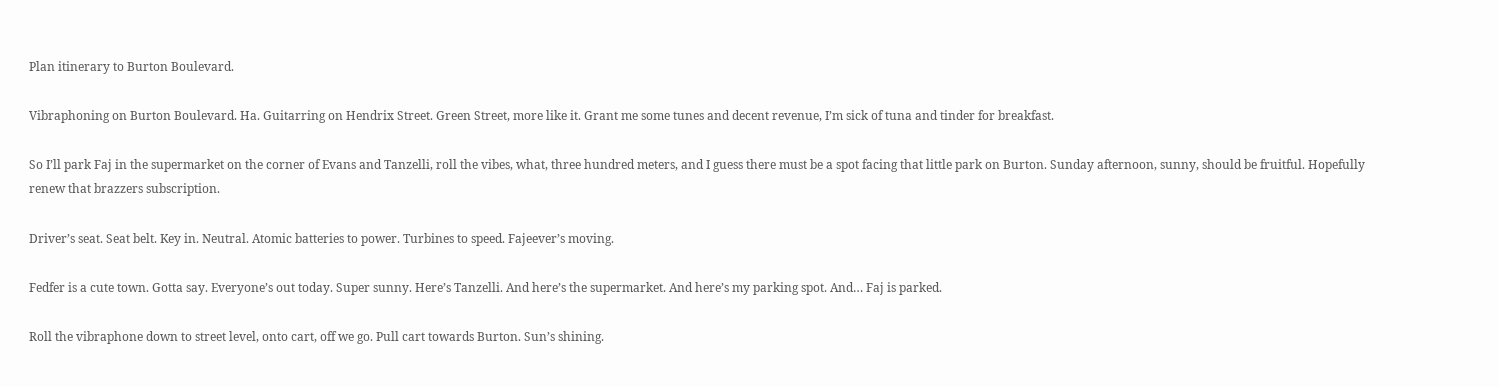Plan itinerary to Burton Boulevard.

Vibraphoning on Burton Boulevard. Ha. Guitarring on Hendrix Street. Green Street, more like it. Grant me some tunes and decent revenue, I’m sick of tuna and tinder for breakfast.

So I’ll park Faj in the supermarket on the corner of Evans and Tanzelli, roll the vibes, what, three hundred meters, and I guess there must be a spot facing that little park on Burton. Sunday afternoon, sunny, should be fruitful. Hopefully renew that brazzers subscription.

Driver’s seat. Seat belt. Key in. Neutral. Atomic batteries to power. Turbines to speed. Fajeever’s moving.

Fedfer is a cute town. Gotta say. Everyone’s out today. Super sunny. Here’s Tanzelli. And here’s the supermarket. And here’s my parking spot. And… Faj is parked.

Roll the vibraphone down to street level, onto cart, off we go. Pull cart towards Burton. Sun’s shining.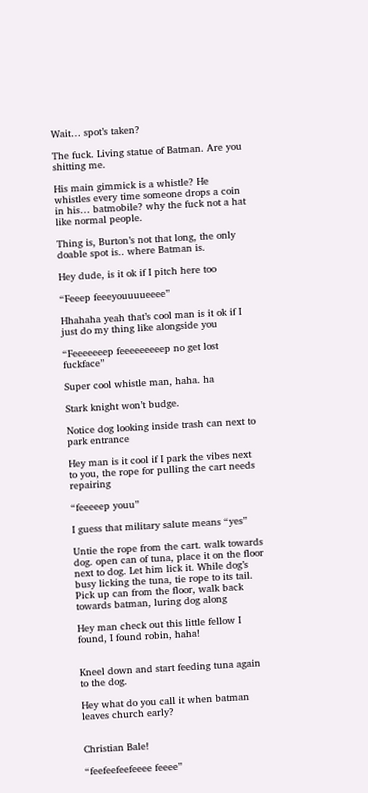Wait… spot’s taken?

The fuck. Living statue of Batman. Are you shitting me.

His main gimmick is a whistle? He whistles every time someone drops a coin in his… batmobile? why the fuck not a hat like normal people.

Thing is, Burton’s not that long, the only doable spot is.. where Batman is.

Hey dude, is it ok if I pitch here too

“Feeep feeeyouuuueeee”

Hhahaha yeah that’s cool man is it ok if I just do my thing like alongside you

“Feeeeeeep feeeeeeeeep no get lost fuckface”

Super cool whistle man, haha. ha

Stark knight won’t budge.

Notice dog looking inside trash can next to park entrance

Hey man is it cool if I park the vibes next to you, the rope for pulling the cart needs repairing

“feeeeep youu”

I guess that military salute means “yes”

Untie the rope from the cart. walk towards dog. open can of tuna, place it on the floor next to dog. Let him lick it. While dog’s busy licking the tuna, tie rope to its tail. Pick up can from the floor, walk back towards batman, luring dog along

Hey man check out this little fellow I found, I found robin, haha!


Kneel down and start feeding tuna again to the dog.

Hey what do you call it when batman leaves church early?


Christian Bale!

“feefeefeefeeee feeee”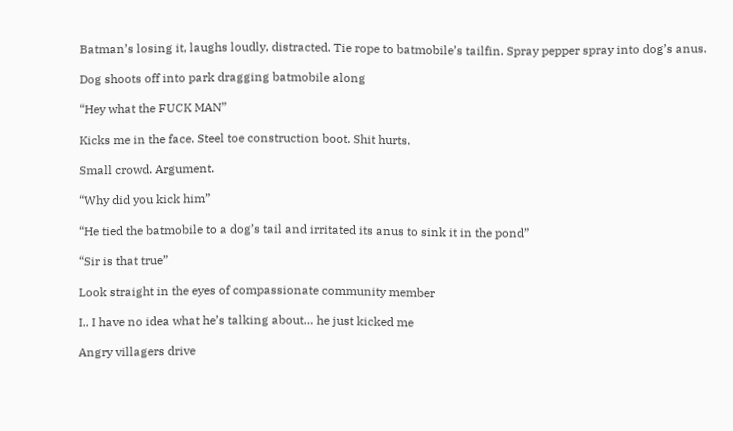Batman’s losing it, laughs loudly, distracted. Tie rope to batmobile’s tailfin. Spray pepper spray into dog’s anus.

Dog shoots off into park dragging batmobile along

“Hey what the FUCK MAN”

Kicks me in the face. Steel toe construction boot. Shit hurts.

Small crowd. Argument.

“Why did you kick him”

“He tied the batmobile to a dog’s tail and irritated its anus to sink it in the pond”

“Sir is that true”

Look straight in the eyes of compassionate community member

I.. I have no idea what he’s talking about… he just kicked me

Angry villagers drive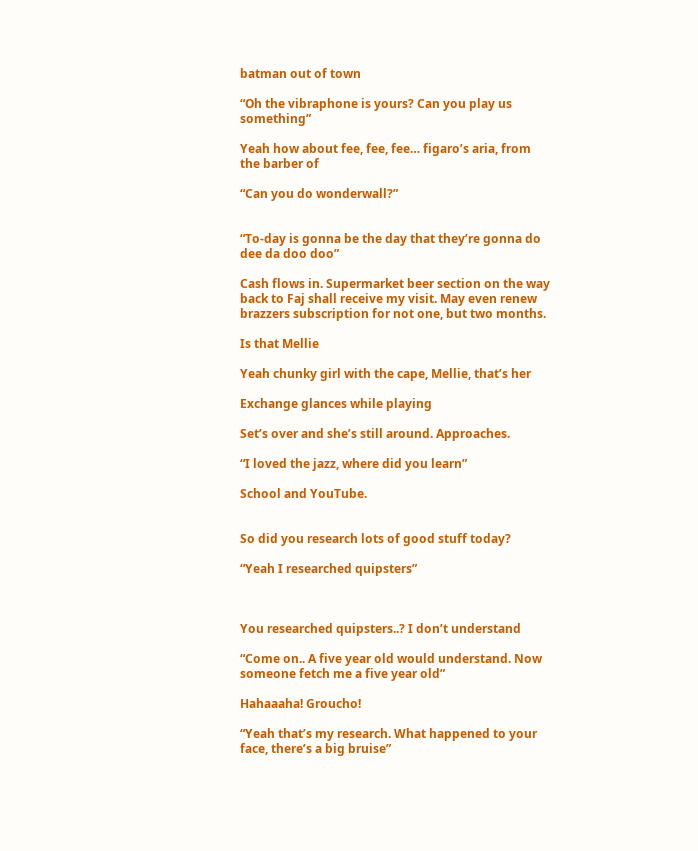batman out of town

“Oh the vibraphone is yours? Can you play us something”

Yeah how about fee, fee, fee… figaro’s aria, from the barber of

“Can you do wonderwall?”


“To-day is gonna be the day that they’re gonna do dee da doo doo”

Cash flows in. Supermarket beer section on the way back to Faj shall receive my visit. May even renew brazzers subscription for not one, but two months.

Is that Mellie

Yeah chunky girl with the cape, Mellie, that’s her

Exchange glances while playing

Set’s over and she’s still around. Approaches.

“I loved the jazz, where did you learn”

School and YouTube.


So did you research lots of good stuff today?

“Yeah I researched quipsters”



You researched quipsters..? I don’t understand

“Come on.. A five year old would understand. Now someone fetch me a five year old”

Hahaaaha! Groucho!

“Yeah that’s my research. What happened to your face, there’s a big bruise”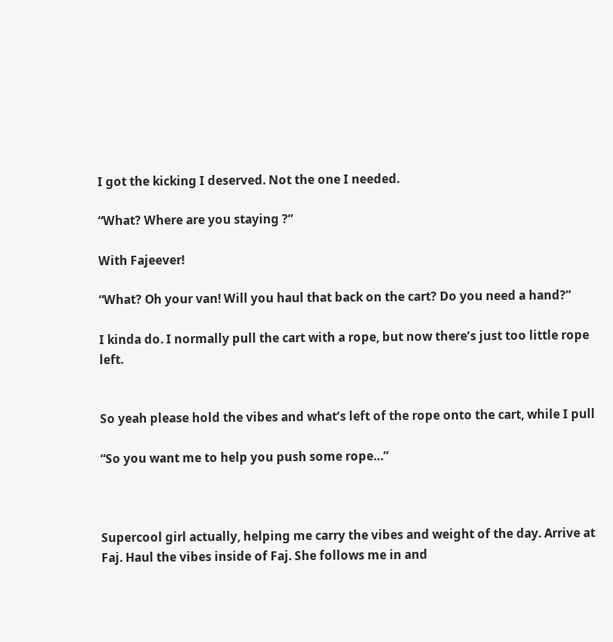I got the kicking I deserved. Not the one I needed.

“What? Where are you staying ?”

With Fajeever!

“What? Oh your van! Will you haul that back on the cart? Do you need a hand?”

I kinda do. I normally pull the cart with a rope, but now there’s just too little rope left.


So yeah please hold the vibes and what’s left of the rope onto the cart, while I pull

“So you want me to help you push some rope…”



Supercool girl actually, helping me carry the vibes and weight of the day. Arrive at Faj. Haul the vibes inside of Faj. She follows me in and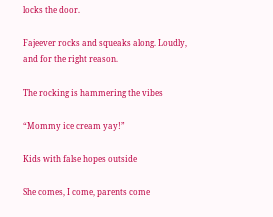locks the door.

Fajeever rocks and squeaks along. Loudly, and for the right reason.

The rocking is hammering the vibes

“Mommy ice cream yay!”

Kids with false hopes outside

She comes, I come, parents come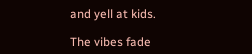and yell at kids.

The vibes fade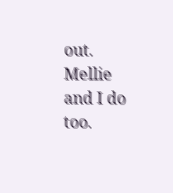out. Mellie and I do too.